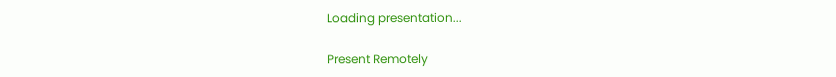Loading presentation...

Present Remotely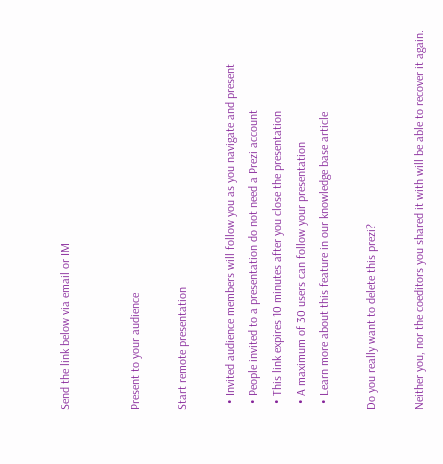Send the link below via email or IM


Present to your audience

Start remote presentation

  • Invited audience members will follow you as you navigate and present
  • People invited to a presentation do not need a Prezi account
  • This link expires 10 minutes after you close the presentation
  • A maximum of 30 users can follow your presentation
  • Learn more about this feature in our knowledge base article

Do you really want to delete this prezi?

Neither you, nor the coeditors you shared it with will be able to recover it again.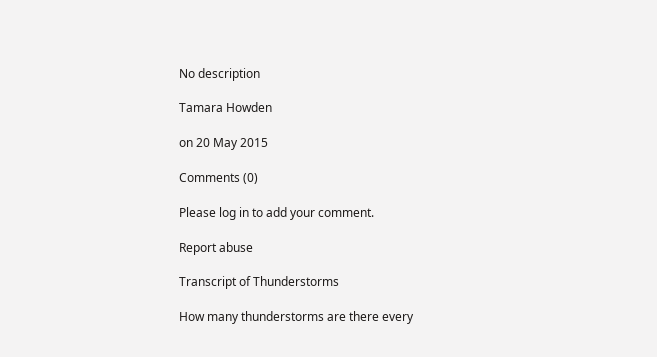No description

Tamara Howden

on 20 May 2015

Comments (0)

Please log in to add your comment.

Report abuse

Transcript of Thunderstorms

How many thunderstorms are there every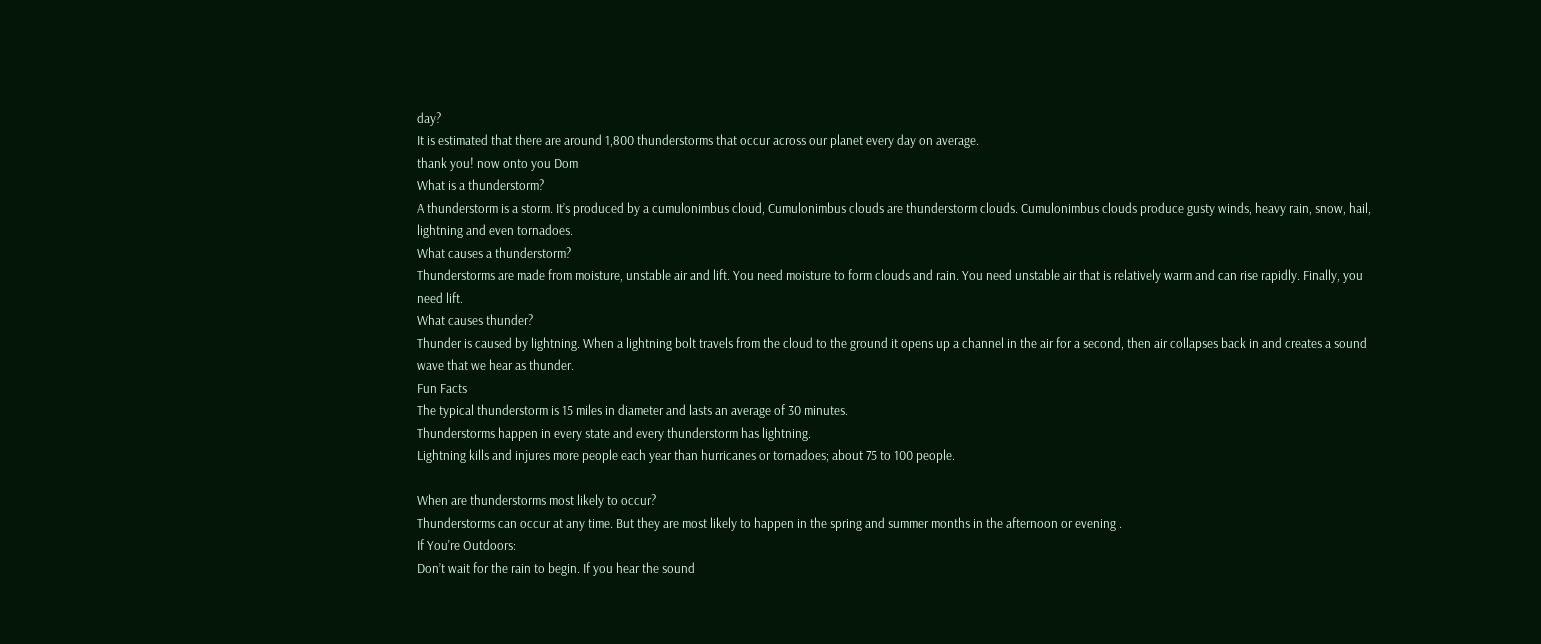day?
It is estimated that there are around 1,800 thunderstorms that occur across our planet every day on average.
thank you! now onto you Dom
What is a thunderstorm?
A thunderstorm is a storm. It’s produced by a cumulonimbus cloud, Cumulonimbus clouds are thunderstorm clouds. Cumulonimbus clouds produce gusty winds, heavy rain, snow, hail, lightning and even tornadoes.
What causes a thunderstorm?
Thunderstorms are made from moisture, unstable air and lift. You need moisture to form clouds and rain. You need unstable air that is relatively warm and can rise rapidly. Finally, you need lift.
What causes thunder?
Thunder is caused by lightning. When a lightning bolt travels from the cloud to the ground it opens up a channel in the air for a second, then air collapses back in and creates a sound wave that we hear as thunder.
Fun Facts
The typical thunderstorm is 15 miles in diameter and lasts an average of 30 minutes.
Thunderstorms happen in every state and every thunderstorm has lightning.
Lightning kills and injures more people each year than hurricanes or tornadoes; about 75 to 100 people.

When are thunderstorms most likely to occur?
Thunderstorms can occur at any time. But they are most likely to happen in the spring and summer months in the afternoon or evening .
If You're Outdoors:
Don’t wait for the rain to begin. If you hear the sound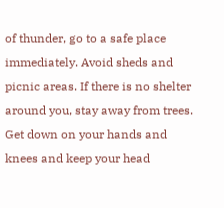of thunder, go to a safe place immediately. Avoid sheds and picnic areas. If there is no shelter around you, stay away from trees. Get down on your hands and knees and keep your head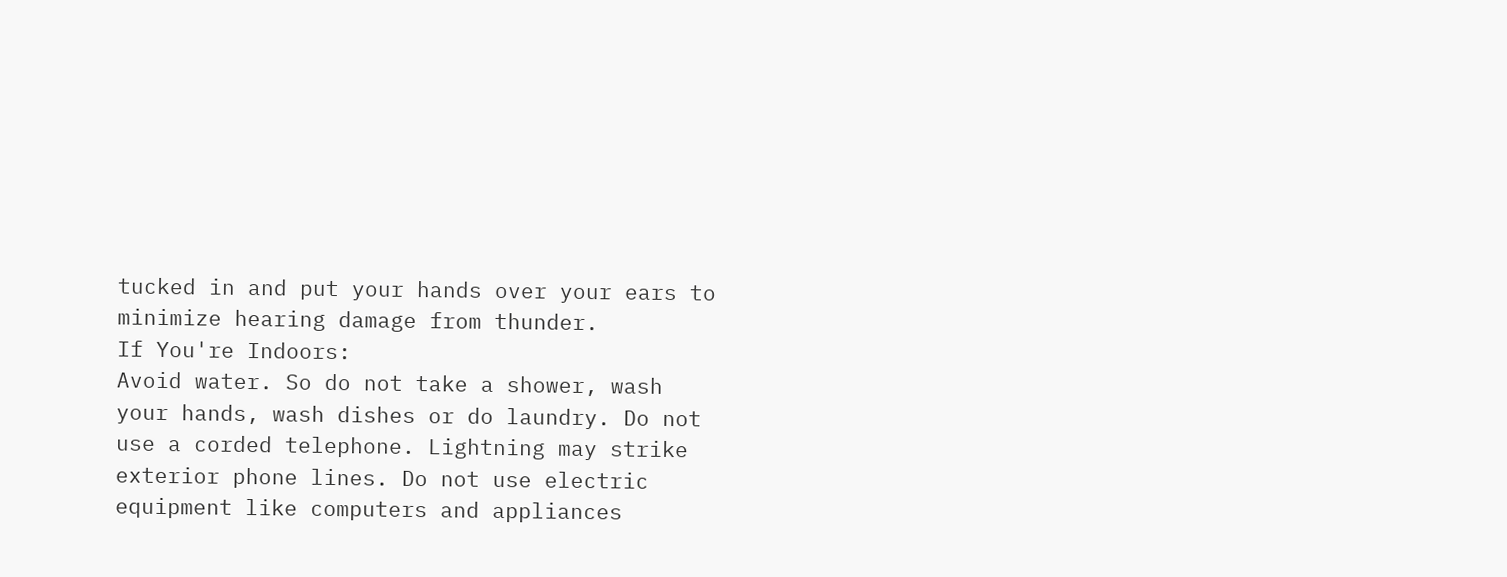tucked in and put your hands over your ears to minimize hearing damage from thunder.
If You're Indoors:
Avoid water. So do not take a shower, wash your hands, wash dishes or do laundry. Do not use a corded telephone. Lightning may strike exterior phone lines. Do not use electric equipment like computers and appliances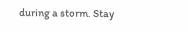during a storm. Stay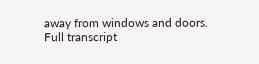away from windows and doors.
Full transcript